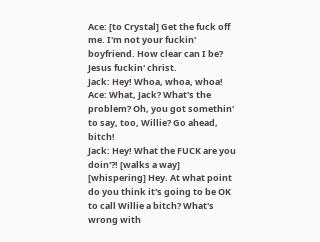Ace: [to Crystal] Get the fuck off me. I'm not your fuckin' boyfriend. How clear can I be? Jesus fuckin' christ.
Jack: Hey! Whoa, whoa, whoa!
Ace: What, Jack? What's the problem? Oh, you got somethin' to say, too, Willie? Go ahead, bitch!
Jack: Hey! What the FUCK are you doin'?! [walks a way] [whispering] Hey. At what point do you think it's going to be OK to call Willie a bitch? What's wrong with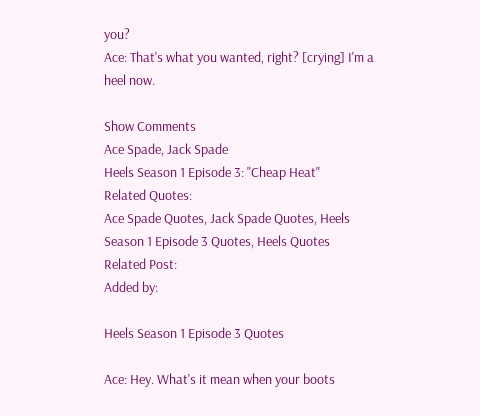you?
Ace: That's what you wanted, right? [crying] I'm a heel now.

Show Comments
Ace Spade, Jack Spade
Heels Season 1 Episode 3: "Cheap Heat"
Related Quotes:
Ace Spade Quotes, Jack Spade Quotes, Heels Season 1 Episode 3 Quotes, Heels Quotes
Related Post:
Added by:

Heels Season 1 Episode 3 Quotes

Ace: Hey. What's it mean when your boots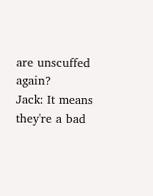are unscuffed again?
Jack: It means they're a bad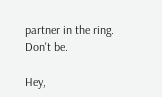partner in the ring. Don't be.

Hey,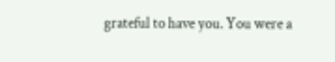grateful to have you. You were a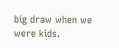big draw when we were kids.